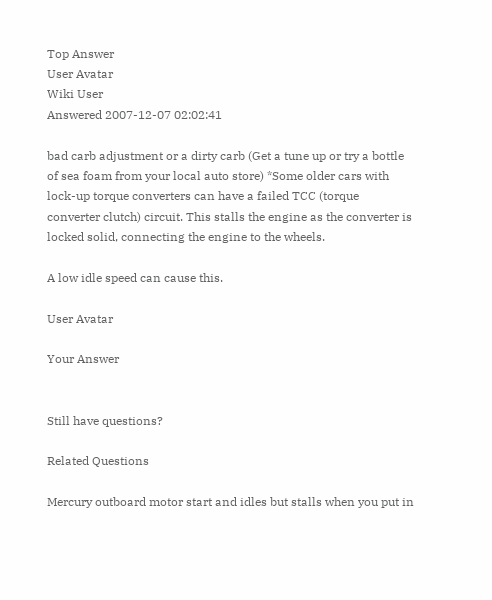Top Answer
User Avatar
Wiki User
Answered 2007-12-07 02:02:41

bad carb adjustment or a dirty carb (Get a tune up or try a bottle of sea foam from your local auto store) *Some older cars with lock-up torque converters can have a failed TCC (torque converter clutch) circuit. This stalls the engine as the converter is locked solid, connecting the engine to the wheels.

A low idle speed can cause this.

User Avatar

Your Answer


Still have questions?

Related Questions

Mercury outboard motor start and idles but stalls when you put in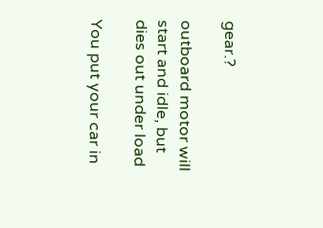gear.?

outboard motor will start and idle, but dies out under load

You put your car in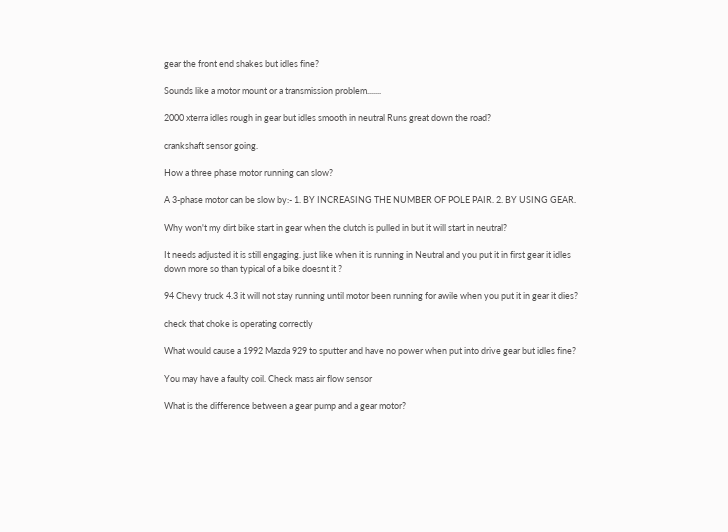gear the front end shakes but idles fine?

Sounds like a motor mount or a transmission problem.......

2000 xterra idles rough in gear but idles smooth in neutral Runs great down the road?

crankshaft sensor going.

How a three phase motor running can slow?

A 3-phase motor can be slow by:- 1. BY INCREASING THE NUMBER OF POLE PAIR. 2. BY USING GEAR.

Why won't my dirt bike start in gear when the clutch is pulled in but it will start in neutral?

It needs adjusted it is still engaging. just like when it is running in Neutral and you put it in first gear it idles down more so than typical of a bike doesnt it ?

94 Chevy truck 4.3 it will not stay running until motor been running for awile when you put it in gear it dies?

check that choke is operating correctly

What would cause a 1992 Mazda 929 to sputter and have no power when put into drive gear but idles fine?

You may have a faulty coil. Check mass air flow sensor

What is the difference between a gear pump and a gear motor?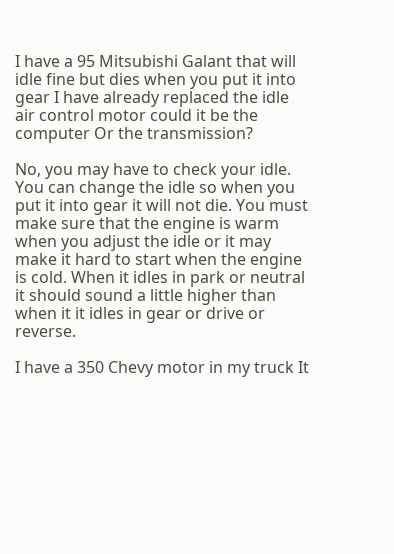I have a 95 Mitsubishi Galant that will idle fine but dies when you put it into gear I have already replaced the idle air control motor could it be the computer Or the transmission?

No, you may have to check your idle. You can change the idle so when you put it into gear it will not die. You must make sure that the engine is warm when you adjust the idle or it may make it hard to start when the engine is cold. When it idles in park or neutral it should sound a little higher than when it it idles in gear or drive or reverse.

I have a 350 Chevy motor in my truck It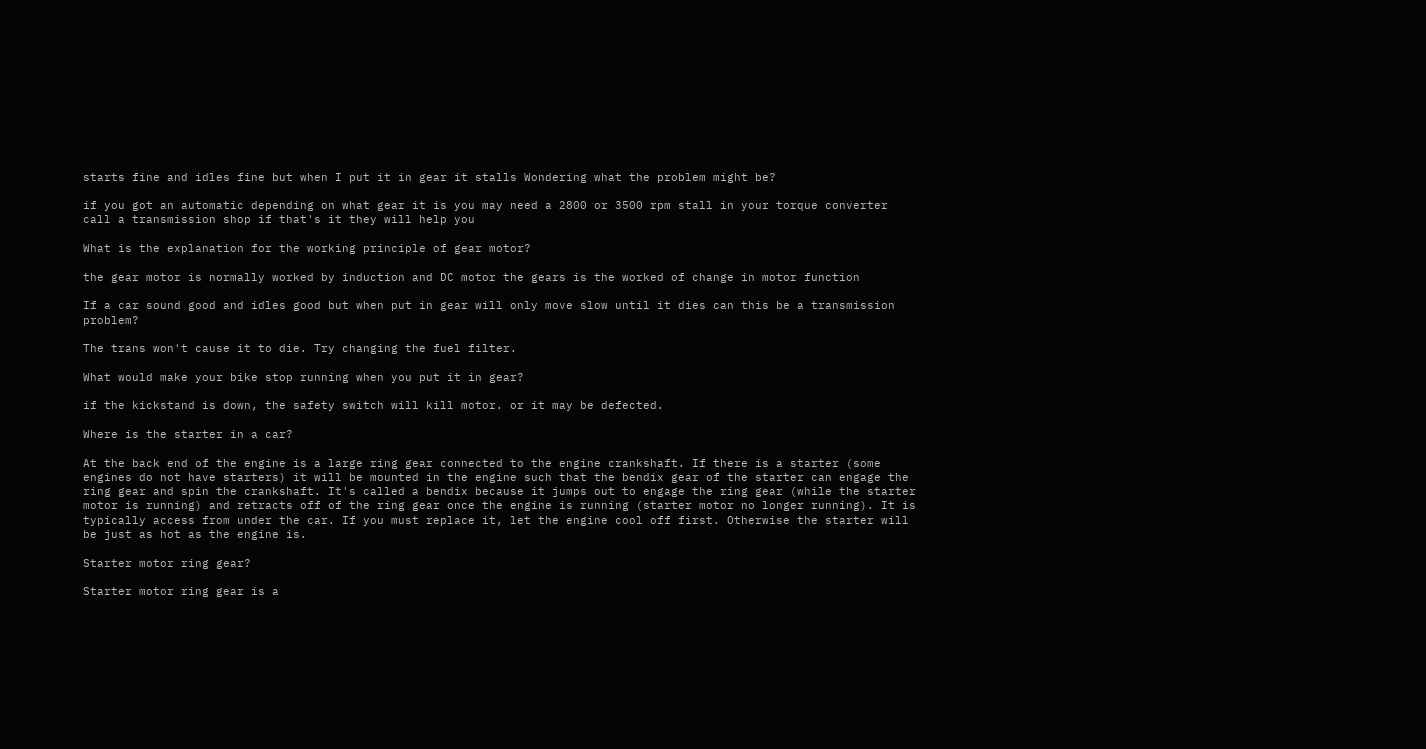starts fine and idles fine but when I put it in gear it stalls Wondering what the problem might be?

if you got an automatic depending on what gear it is you may need a 2800 or 3500 rpm stall in your torque converter call a transmission shop if that's it they will help you

What is the explanation for the working principle of gear motor?

the gear motor is normally worked by induction and DC motor the gears is the worked of change in motor function

If a car sound good and idles good but when put in gear will only move slow until it dies can this be a transmission problem?

The trans won't cause it to die. Try changing the fuel filter.

What would make your bike stop running when you put it in gear?

if the kickstand is down, the safety switch will kill motor. or it may be defected.

Where is the starter in a car?

At the back end of the engine is a large ring gear connected to the engine crankshaft. If there is a starter (some engines do not have starters) it will be mounted in the engine such that the bendix gear of the starter can engage the ring gear and spin the crankshaft. It's called a bendix because it jumps out to engage the ring gear (while the starter motor is running) and retracts off of the ring gear once the engine is running (starter motor no longer running). It is typically access from under the car. If you must replace it, let the engine cool off first. Otherwise the starter will be just as hot as the engine is.

Starter motor ring gear?

Starter motor ring gear is a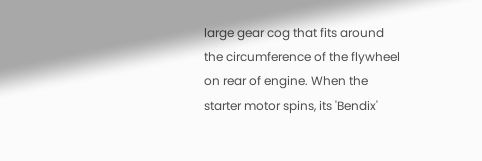large gear cog that fits around the circumference of the flywheel on rear of engine. When the starter motor spins, its 'Bendix'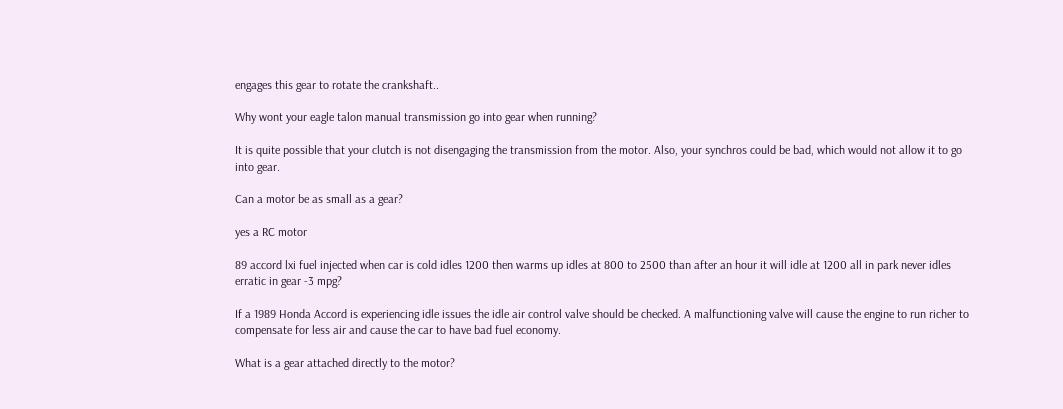engages this gear to rotate the crankshaft..

Why wont your eagle talon manual transmission go into gear when running?

It is quite possible that your clutch is not disengaging the transmission from the motor. Also, your synchros could be bad, which would not allow it to go into gear.

Can a motor be as small as a gear?

yes a RC motor

89 accord lxi fuel injected when car is cold idles 1200 then warms up idles at 800 to 2500 than after an hour it will idle at 1200 all in park never idles erratic in gear -3 mpg?

If a 1989 Honda Accord is experiencing idle issues the idle air control valve should be checked. A malfunctioning valve will cause the engine to run richer to compensate for less air and cause the car to have bad fuel economy.

What is a gear attached directly to the motor?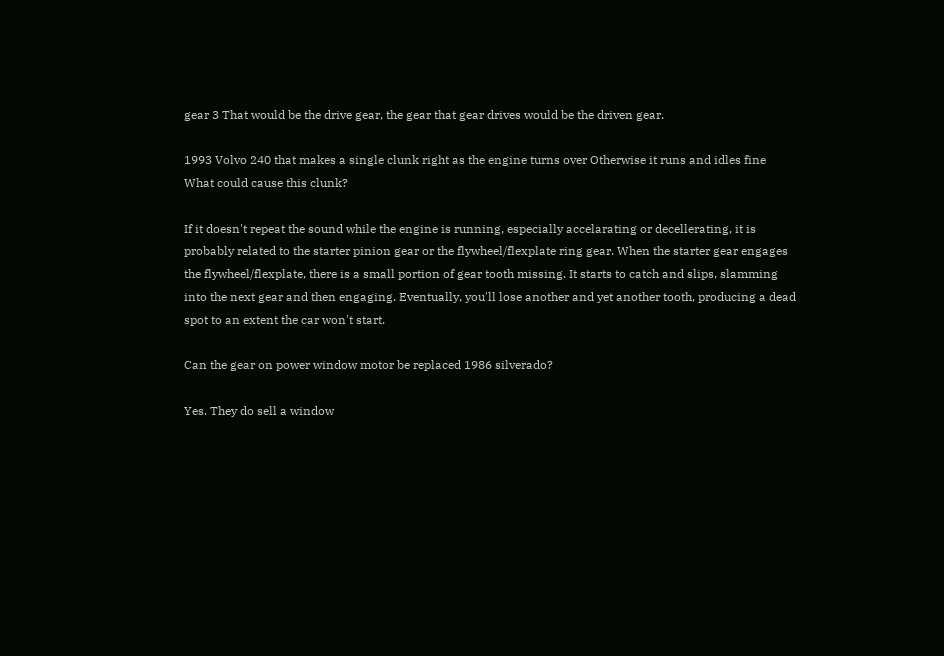gear 3 That would be the drive gear, the gear that gear drives would be the driven gear.

1993 Volvo 240 that makes a single clunk right as the engine turns over Otherwise it runs and idles fine What could cause this clunk?

If it doesn't repeat the sound while the engine is running, especially accelarating or decellerating, it is probably related to the starter pinion gear or the flywheel/flexplate ring gear. When the starter gear engages the flywheel/flexplate, there is a small portion of gear tooth missing. It starts to catch and slips, slamming into the next gear and then engaging. Eventually, you'll lose another and yet another tooth, producing a dead spot to an extent the car won't start.

Can the gear on power window motor be replaced 1986 silverado?

Yes. They do sell a window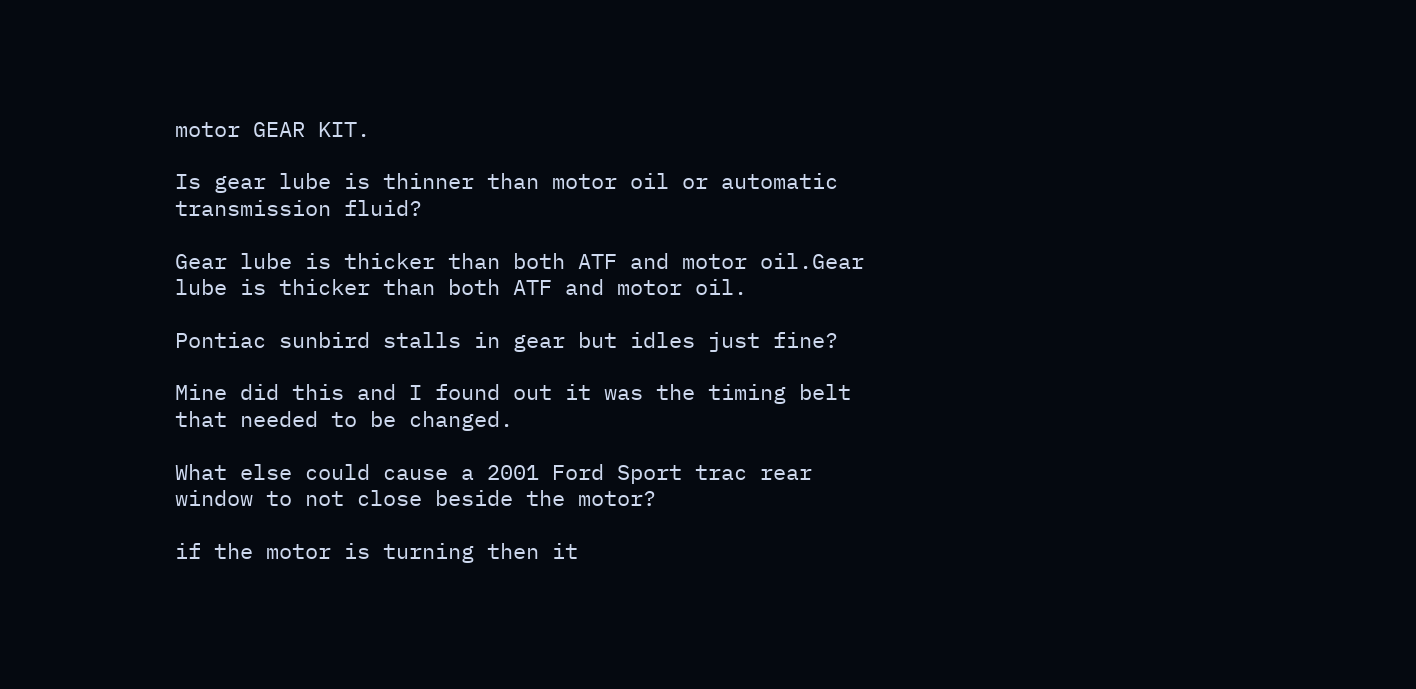motor GEAR KIT.

Is gear lube is thinner than motor oil or automatic transmission fluid?

Gear lube is thicker than both ATF and motor oil.Gear lube is thicker than both ATF and motor oil.

Pontiac sunbird stalls in gear but idles just fine?

Mine did this and I found out it was the timing belt that needed to be changed.

What else could cause a 2001 Ford Sport trac rear window to not close beside the motor?

if the motor is turning then it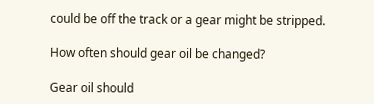could be off the track or a gear might be stripped.

How often should gear oil be changed?

Gear oil should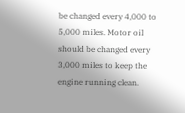be changed every 4,000 to 5,000 miles. Motor oil should be changed every 3,000 miles to keep the engine running clean.